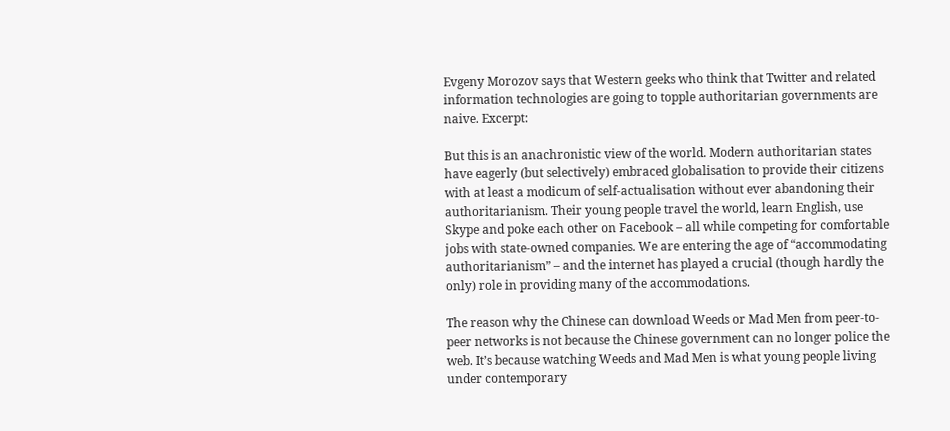Evgeny Morozov says that Western geeks who think that Twitter and related information technologies are going to topple authoritarian governments are naive. Excerpt:

But this is an anachronistic view of the world. Modern authoritarian states have eagerly (but selectively) embraced globalisation to provide their citizens with at least a modicum of self-actualisation without ever abandoning their authoritarianism. Their young people travel the world, learn English, use Skype and poke each other on Facebook – all while competing for comfortable jobs with state-owned companies. We are entering the age of “accommodating authoritarianism” – and the internet has played a crucial (though hardly the only) role in providing many of the accommodations.

The reason why the Chinese can download Weeds or Mad Men from peer-to-peer networks is not because the Chinese government can no longer police the web. It’s because watching Weeds and Mad Men is what young people living under contemporary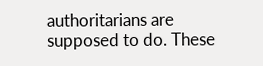authoritarians are supposed to do. These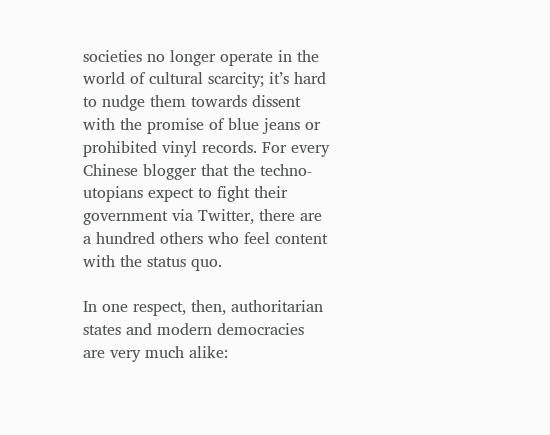societies no longer operate in the world of cultural scarcity; it’s hard to nudge them towards dissent with the promise of blue jeans or prohibited vinyl records. For every Chinese blogger that the techno-utopians expect to fight their government via Twitter, there are a hundred others who feel content with the status quo.

In one respect, then, authoritarian states and modern democracies are very much alike: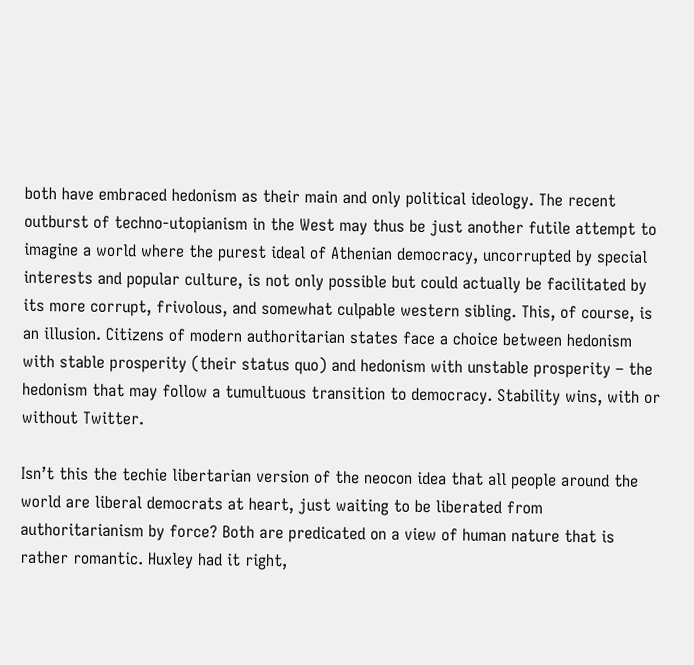both have embraced hedonism as their main and only political ideology. The recent outburst of techno-utopianism in the West may thus be just another futile attempt to imagine a world where the purest ideal of Athenian democracy, uncorrupted by special interests and popular culture, is not only possible but could actually be facilitated by its more corrupt, frivolous, and somewhat culpable western sibling. This, of course, is an illusion. Citizens of modern authoritarian states face a choice between hedonism with stable prosperity (their status quo) and hedonism with unstable prosperity – the hedonism that may follow a tumultuous transition to democracy. Stability wins, with or without Twitter.

Isn’t this the techie libertarian version of the neocon idea that all people around the world are liberal democrats at heart, just waiting to be liberated from authoritarianism by force? Both are predicated on a view of human nature that is rather romantic. Huxley had it right,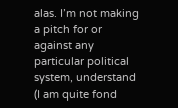alas. I’m not making a pitch for or against any particular political system, understand (I am quite fond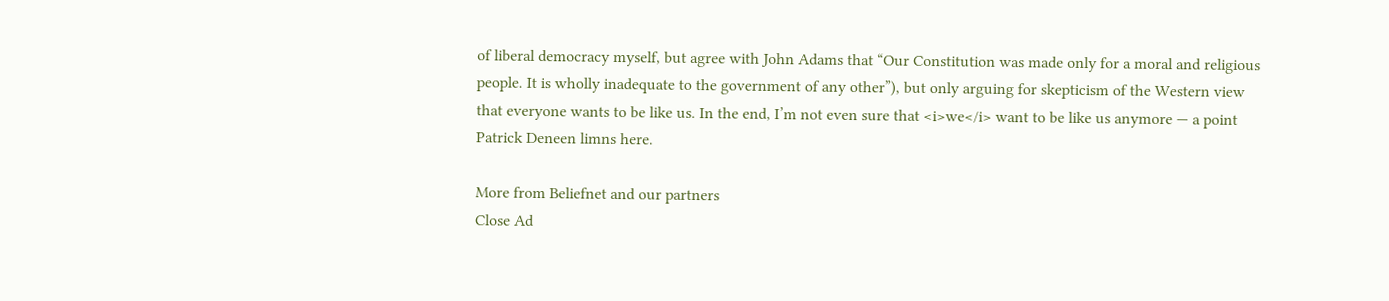of liberal democracy myself, but agree with John Adams that “Our Constitution was made only for a moral and religious people. It is wholly inadequate to the government of any other”), but only arguing for skepticism of the Western view that everyone wants to be like us. In the end, I’m not even sure that <i>we</i> want to be like us anymore — a point Patrick Deneen limns here.

More from Beliefnet and our partners
Close Ad